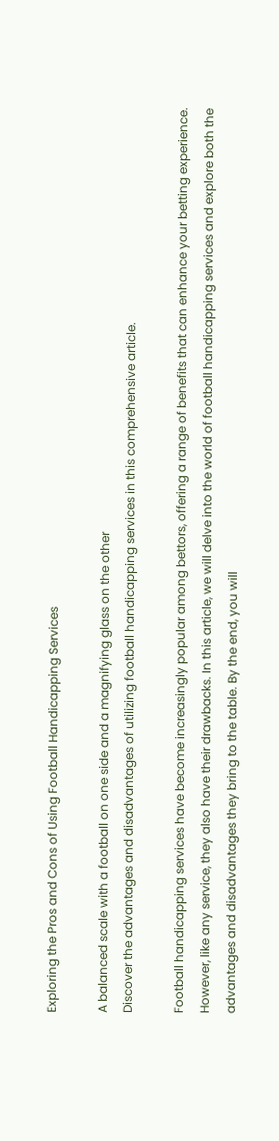Exploring the Pros and Cons of Using Football Handicapping Services

A balanced scale with a football on one side and a magnifying glass on the other
Discover the advantages and disadvantages of utilizing football handicapping services in this comprehensive article.

Football handicapping services have become increasingly popular among bettors, offering a range of benefits that can enhance your betting experience. However, like any service, they also have their drawbacks. In this article, we will delve into the world of football handicapping services and explore both the advantages and disadvantages they bring to the table. By the end, you will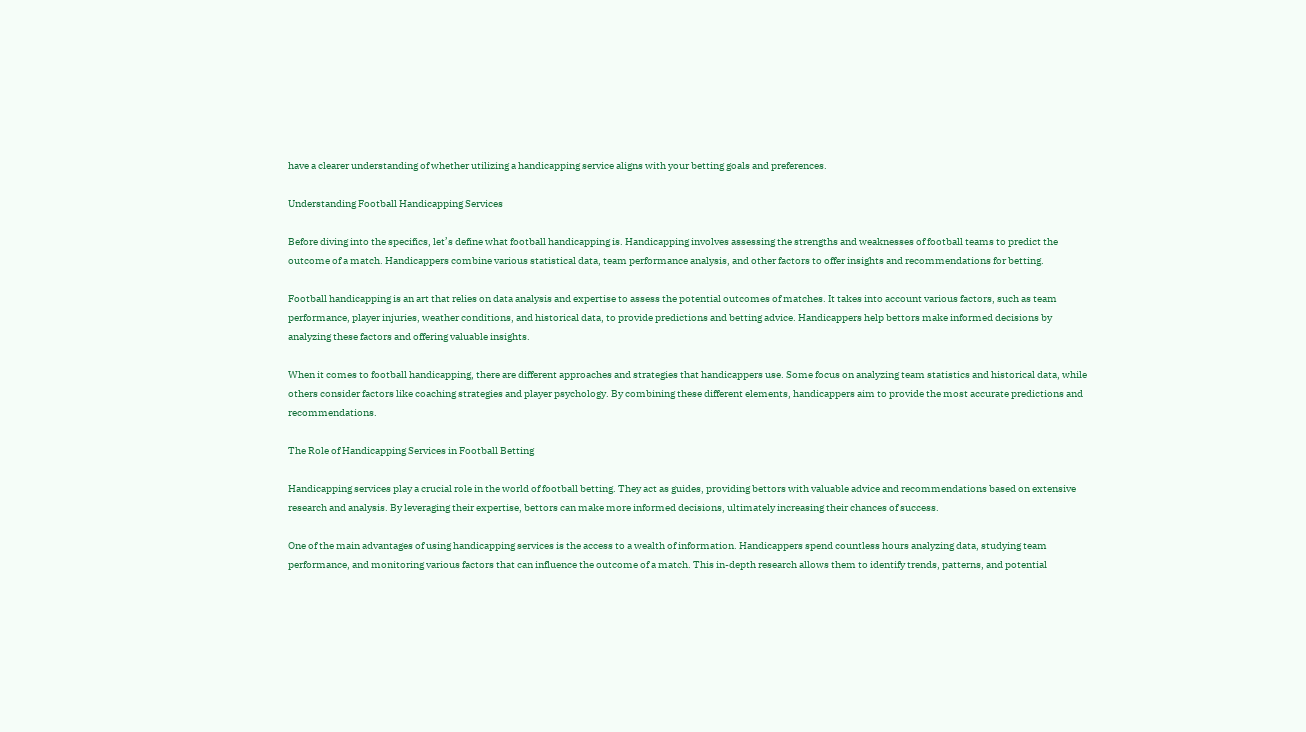have a clearer understanding of whether utilizing a handicapping service aligns with your betting goals and preferences.

Understanding Football Handicapping Services

Before diving into the specifics, let’s define what football handicapping is. Handicapping involves assessing the strengths and weaknesses of football teams to predict the outcome of a match. Handicappers combine various statistical data, team performance analysis, and other factors to offer insights and recommendations for betting.

Football handicapping is an art that relies on data analysis and expertise to assess the potential outcomes of matches. It takes into account various factors, such as team performance, player injuries, weather conditions, and historical data, to provide predictions and betting advice. Handicappers help bettors make informed decisions by analyzing these factors and offering valuable insights.

When it comes to football handicapping, there are different approaches and strategies that handicappers use. Some focus on analyzing team statistics and historical data, while others consider factors like coaching strategies and player psychology. By combining these different elements, handicappers aim to provide the most accurate predictions and recommendations.

The Role of Handicapping Services in Football Betting

Handicapping services play a crucial role in the world of football betting. They act as guides, providing bettors with valuable advice and recommendations based on extensive research and analysis. By leveraging their expertise, bettors can make more informed decisions, ultimately increasing their chances of success.

One of the main advantages of using handicapping services is the access to a wealth of information. Handicappers spend countless hours analyzing data, studying team performance, and monitoring various factors that can influence the outcome of a match. This in-depth research allows them to identify trends, patterns, and potential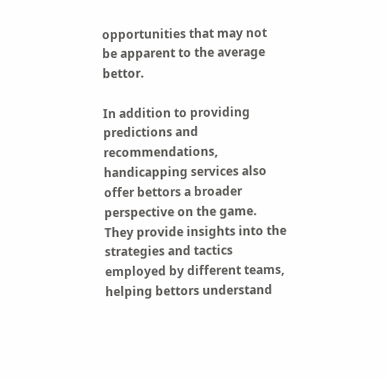opportunities that may not be apparent to the average bettor.

In addition to providing predictions and recommendations, handicapping services also offer bettors a broader perspective on the game. They provide insights into the strategies and tactics employed by different teams, helping bettors understand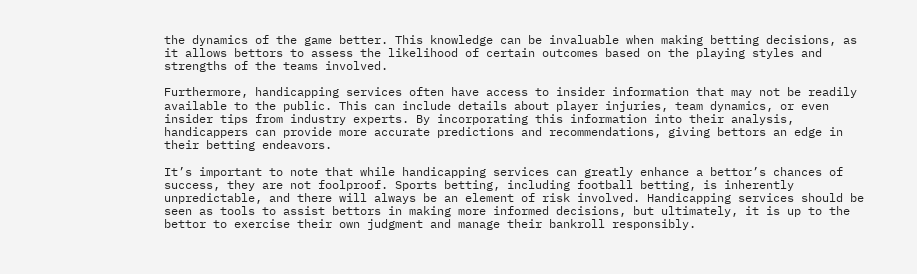the dynamics of the game better. This knowledge can be invaluable when making betting decisions, as it allows bettors to assess the likelihood of certain outcomes based on the playing styles and strengths of the teams involved.

Furthermore, handicapping services often have access to insider information that may not be readily available to the public. This can include details about player injuries, team dynamics, or even insider tips from industry experts. By incorporating this information into their analysis, handicappers can provide more accurate predictions and recommendations, giving bettors an edge in their betting endeavors.

It’s important to note that while handicapping services can greatly enhance a bettor’s chances of success, they are not foolproof. Sports betting, including football betting, is inherently unpredictable, and there will always be an element of risk involved. Handicapping services should be seen as tools to assist bettors in making more informed decisions, but ultimately, it is up to the bettor to exercise their own judgment and manage their bankroll responsibly.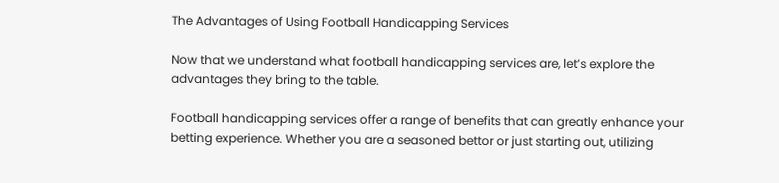The Advantages of Using Football Handicapping Services

Now that we understand what football handicapping services are, let’s explore the advantages they bring to the table.

Football handicapping services offer a range of benefits that can greatly enhance your betting experience. Whether you are a seasoned bettor or just starting out, utilizing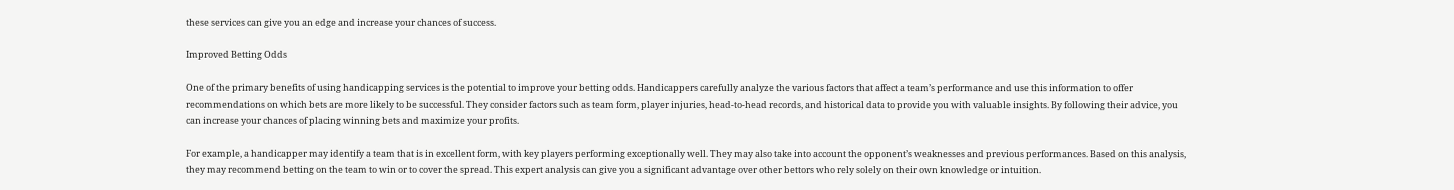these services can give you an edge and increase your chances of success.

Improved Betting Odds

One of the primary benefits of using handicapping services is the potential to improve your betting odds. Handicappers carefully analyze the various factors that affect a team’s performance and use this information to offer recommendations on which bets are more likely to be successful. They consider factors such as team form, player injuries, head-to-head records, and historical data to provide you with valuable insights. By following their advice, you can increase your chances of placing winning bets and maximize your profits.

For example, a handicapper may identify a team that is in excellent form, with key players performing exceptionally well. They may also take into account the opponent’s weaknesses and previous performances. Based on this analysis, they may recommend betting on the team to win or to cover the spread. This expert analysis can give you a significant advantage over other bettors who rely solely on their own knowledge or intuition.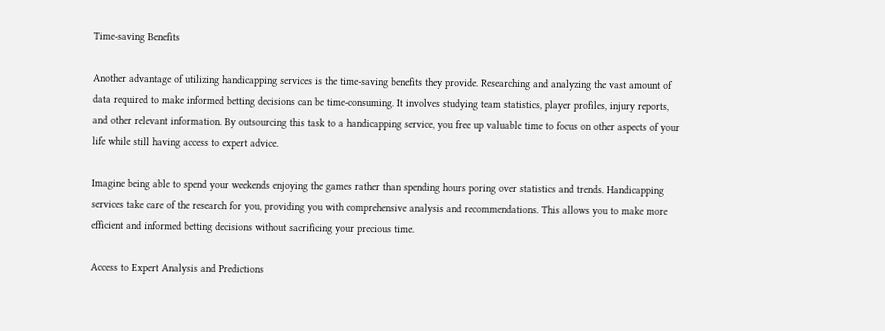Time-saving Benefits

Another advantage of utilizing handicapping services is the time-saving benefits they provide. Researching and analyzing the vast amount of data required to make informed betting decisions can be time-consuming. It involves studying team statistics, player profiles, injury reports, and other relevant information. By outsourcing this task to a handicapping service, you free up valuable time to focus on other aspects of your life while still having access to expert advice.

Imagine being able to spend your weekends enjoying the games rather than spending hours poring over statistics and trends. Handicapping services take care of the research for you, providing you with comprehensive analysis and recommendations. This allows you to make more efficient and informed betting decisions without sacrificing your precious time.

Access to Expert Analysis and Predictions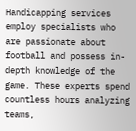Handicapping services employ specialists who are passionate about football and possess in-depth knowledge of the game. These experts spend countless hours analyzing teams,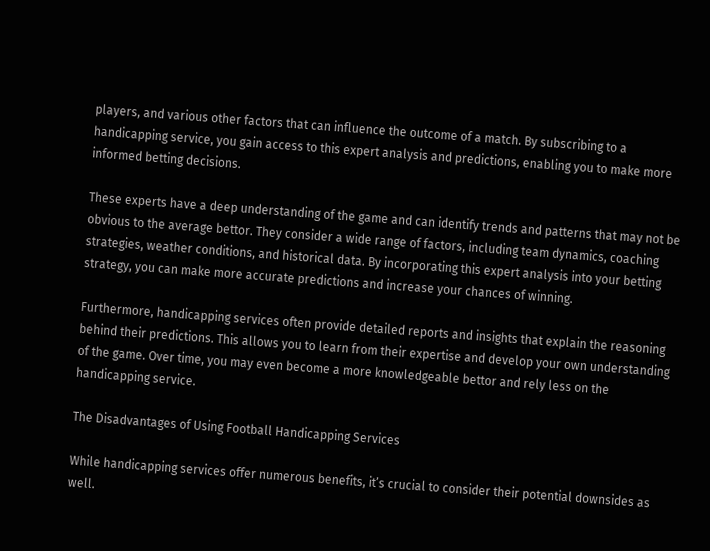players, and various other factors that can influence the outcome of a match. By subscribing to a handicapping service, you gain access to this expert analysis and predictions, enabling you to make more informed betting decisions.

These experts have a deep understanding of the game and can identify trends and patterns that may not be obvious to the average bettor. They consider a wide range of factors, including team dynamics, coaching strategies, weather conditions, and historical data. By incorporating this expert analysis into your betting strategy, you can make more accurate predictions and increase your chances of winning.

Furthermore, handicapping services often provide detailed reports and insights that explain the reasoning behind their predictions. This allows you to learn from their expertise and develop your own understanding of the game. Over time, you may even become a more knowledgeable bettor and rely less on the handicapping service.

The Disadvantages of Using Football Handicapping Services

While handicapping services offer numerous benefits, it’s crucial to consider their potential downsides as well.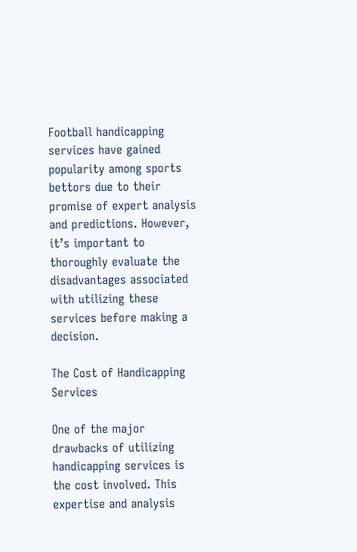Football handicapping services have gained popularity among sports bettors due to their promise of expert analysis and predictions. However, it’s important to thoroughly evaluate the disadvantages associated with utilizing these services before making a decision.

The Cost of Handicapping Services

One of the major drawbacks of utilizing handicapping services is the cost involved. This expertise and analysis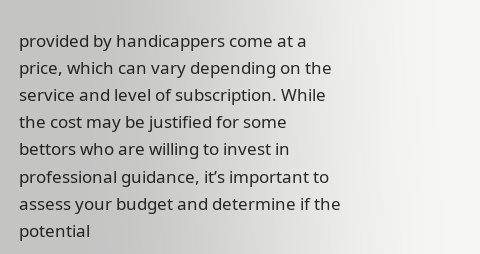provided by handicappers come at a price, which can vary depending on the service and level of subscription. While the cost may be justified for some bettors who are willing to invest in professional guidance, it’s important to assess your budget and determine if the potential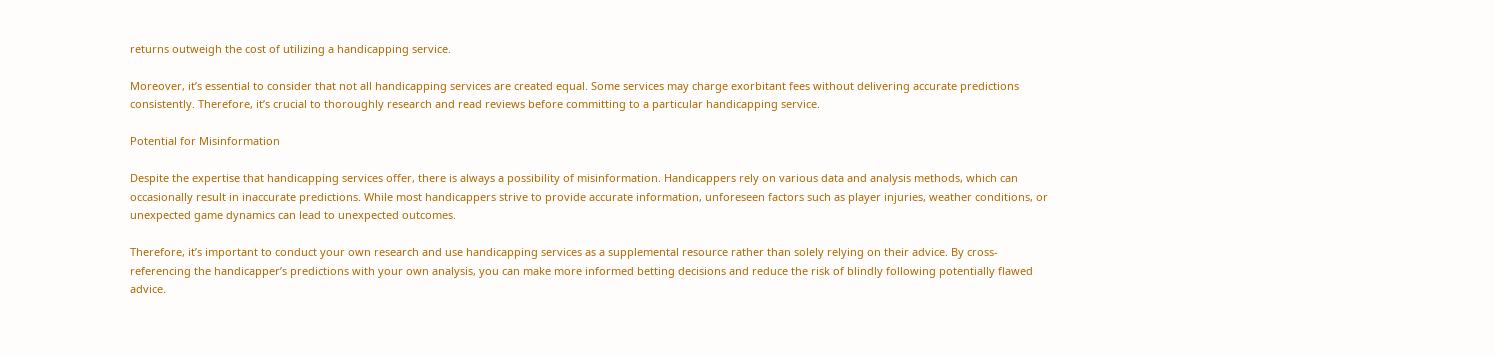returns outweigh the cost of utilizing a handicapping service.

Moreover, it’s essential to consider that not all handicapping services are created equal. Some services may charge exorbitant fees without delivering accurate predictions consistently. Therefore, it’s crucial to thoroughly research and read reviews before committing to a particular handicapping service.

Potential for Misinformation

Despite the expertise that handicapping services offer, there is always a possibility of misinformation. Handicappers rely on various data and analysis methods, which can occasionally result in inaccurate predictions. While most handicappers strive to provide accurate information, unforeseen factors such as player injuries, weather conditions, or unexpected game dynamics can lead to unexpected outcomes.

Therefore, it’s important to conduct your own research and use handicapping services as a supplemental resource rather than solely relying on their advice. By cross-referencing the handicapper’s predictions with your own analysis, you can make more informed betting decisions and reduce the risk of blindly following potentially flawed advice.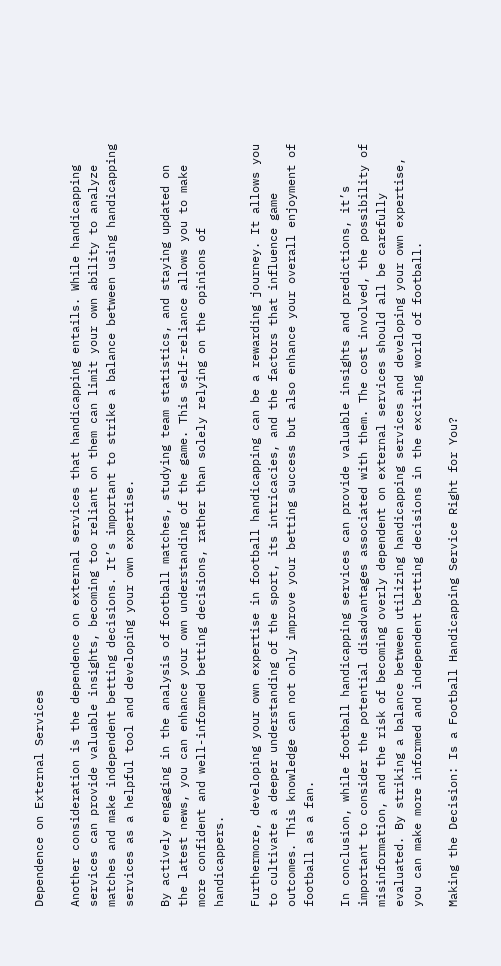Dependence on External Services

Another consideration is the dependence on external services that handicapping entails. While handicapping services can provide valuable insights, becoming too reliant on them can limit your own ability to analyze matches and make independent betting decisions. It’s important to strike a balance between using handicapping services as a helpful tool and developing your own expertise.

By actively engaging in the analysis of football matches, studying team statistics, and staying updated on the latest news, you can enhance your own understanding of the game. This self-reliance allows you to make more confident and well-informed betting decisions, rather than solely relying on the opinions of handicappers.

Furthermore, developing your own expertise in football handicapping can be a rewarding journey. It allows you to cultivate a deeper understanding of the sport, its intricacies, and the factors that influence game outcomes. This knowledge can not only improve your betting success but also enhance your overall enjoyment of football as a fan.

In conclusion, while football handicapping services can provide valuable insights and predictions, it’s important to consider the potential disadvantages associated with them. The cost involved, the possibility of misinformation, and the risk of becoming overly dependent on external services should all be carefully evaluated. By striking a balance between utilizing handicapping services and developing your own expertise, you can make more informed and independent betting decisions in the exciting world of football.

Making the Decision: Is a Football Handicapping Service Right for You?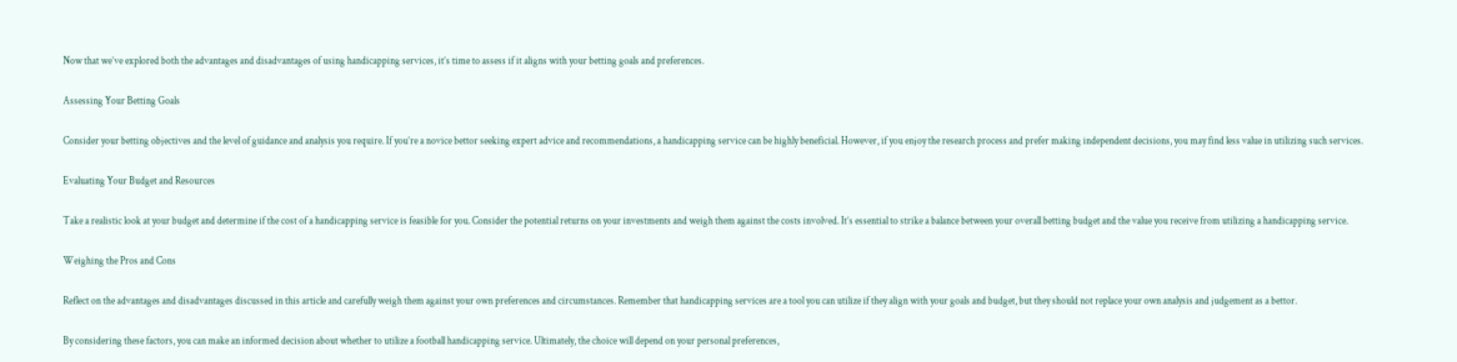Now that we’ve explored both the advantages and disadvantages of using handicapping services, it’s time to assess if it aligns with your betting goals and preferences.

Assessing Your Betting Goals

Consider your betting objectives and the level of guidance and analysis you require. If you’re a novice bettor seeking expert advice and recommendations, a handicapping service can be highly beneficial. However, if you enjoy the research process and prefer making independent decisions, you may find less value in utilizing such services.

Evaluating Your Budget and Resources

Take a realistic look at your budget and determine if the cost of a handicapping service is feasible for you. Consider the potential returns on your investments and weigh them against the costs involved. It’s essential to strike a balance between your overall betting budget and the value you receive from utilizing a handicapping service.

Weighing the Pros and Cons

Reflect on the advantages and disadvantages discussed in this article and carefully weigh them against your own preferences and circumstances. Remember that handicapping services are a tool you can utilize if they align with your goals and budget, but they should not replace your own analysis and judgement as a bettor.

By considering these factors, you can make an informed decision about whether to utilize a football handicapping service. Ultimately, the choice will depend on your personal preferences,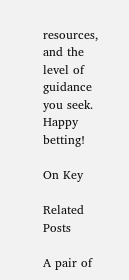resources, and the level of guidance you seek. Happy betting!

On Key

Related Posts

A pair of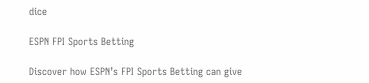dice

ESPN FPI Sports Betting

Discover how ESPN’s FPI Sports Betting can give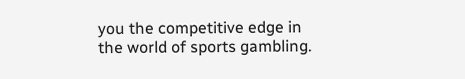you the competitive edge in the world of sports gambling.